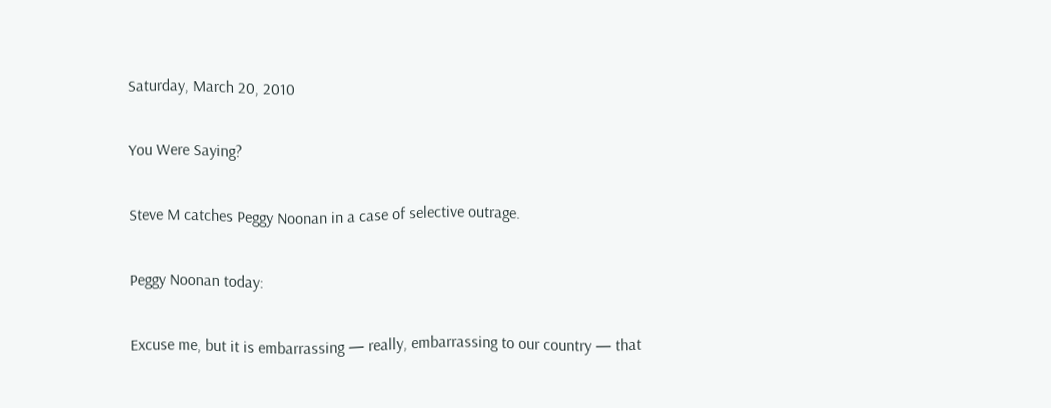Saturday, March 20, 2010

You Were Saying?

Steve M catches Peggy Noonan in a case of selective outrage.

Peggy Noonan today:

Excuse me, but it is embarrassing — really, embarrassing to our country — that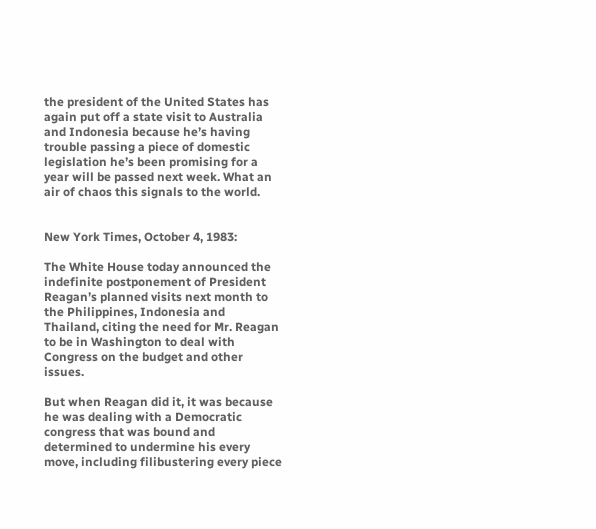the president of the United States has again put off a state visit to Australia and Indonesia because he’s having trouble passing a piece of domestic legislation he’s been promising for a year will be passed next week. What an air of chaos this signals to the world.


New York Times, October 4, 1983:

The White House today announced the indefinite postponement of President Reagan’s planned visits next month to the Philippines, Indonesia and Thailand, citing the need for Mr. Reagan to be in Washington to deal with Congress on the budget and other issues.

But when Reagan did it, it was because he was dealing with a Democratic congress that was bound and determined to undermine his every move, including filibustering every piece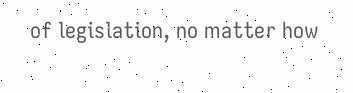of legislation, no matter how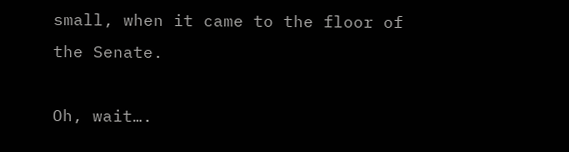small, when it came to the floor of the Senate.

Oh, wait….